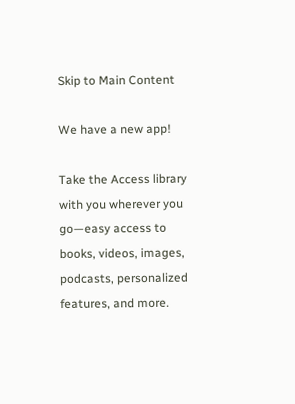Skip to Main Content

We have a new app!

Take the Access library with you wherever you go—easy access to books, videos, images, podcasts, personalized features, and more.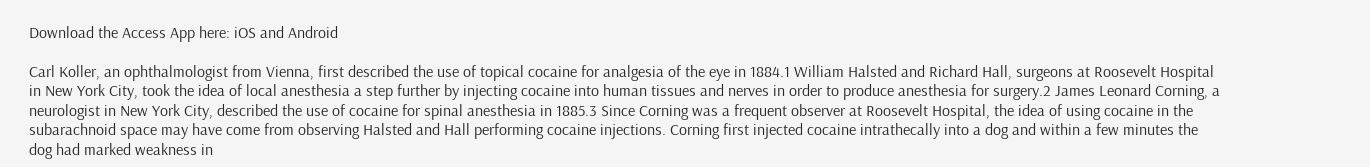Download the Access App here: iOS and Android

Carl Koller, an ophthalmologist from Vienna, first described the use of topical cocaine for analgesia of the eye in 1884.1 William Halsted and Richard Hall, surgeons at Roosevelt Hospital in New York City, took the idea of local anesthesia a step further by injecting cocaine into human tissues and nerves in order to produce anesthesia for surgery.2 James Leonard Corning, a neurologist in New York City, described the use of cocaine for spinal anesthesia in 1885.3 Since Corning was a frequent observer at Roosevelt Hospital, the idea of using cocaine in the subarachnoid space may have come from observing Halsted and Hall performing cocaine injections. Corning first injected cocaine intrathecally into a dog and within a few minutes the dog had marked weakness in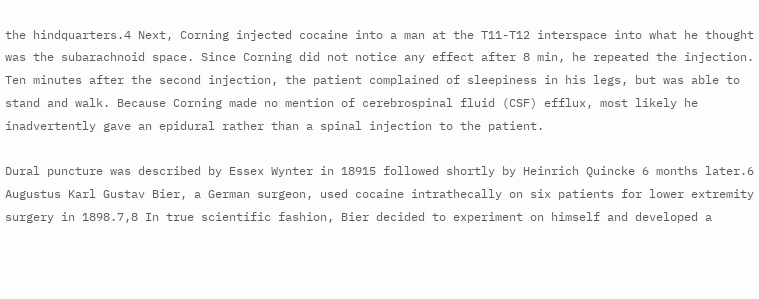the hindquarters.4 Next, Corning injected cocaine into a man at the T11-T12 interspace into what he thought was the subarachnoid space. Since Corning did not notice any effect after 8 min, he repeated the injection. Ten minutes after the second injection, the patient complained of sleepiness in his legs, but was able to stand and walk. Because Corning made no mention of cerebrospinal fluid (CSF) efflux, most likely he inadvertently gave an epidural rather than a spinal injection to the patient.

Dural puncture was described by Essex Wynter in 18915 followed shortly by Heinrich Quincke 6 months later.6 Augustus Karl Gustav Bier, a German surgeon, used cocaine intrathecally on six patients for lower extremity surgery in 1898.7,8 In true scientific fashion, Bier decided to experiment on himself and developed a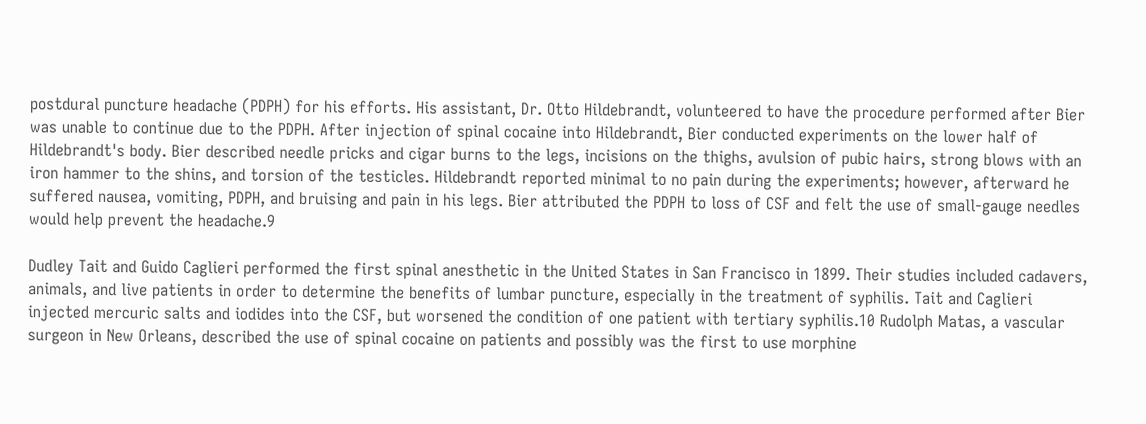postdural puncture headache (PDPH) for his efforts. His assistant, Dr. Otto Hildebrandt, volunteered to have the procedure performed after Bier was unable to continue due to the PDPH. After injection of spinal cocaine into Hildebrandt, Bier conducted experiments on the lower half of Hildebrandt's body. Bier described needle pricks and cigar burns to the legs, incisions on the thighs, avulsion of pubic hairs, strong blows with an iron hammer to the shins, and torsion of the testicles. Hildebrandt reported minimal to no pain during the experiments; however, afterward he suffered nausea, vomiting, PDPH, and bruising and pain in his legs. Bier attributed the PDPH to loss of CSF and felt the use of small-gauge needles would help prevent the headache.9

Dudley Tait and Guido Caglieri performed the first spinal anesthetic in the United States in San Francisco in 1899. Their studies included cadavers, animals, and live patients in order to determine the benefits of lumbar puncture, especially in the treatment of syphilis. Tait and Caglieri injected mercuric salts and iodides into the CSF, but worsened the condition of one patient with tertiary syphilis.10 Rudolph Matas, a vascular surgeon in New Orleans, described the use of spinal cocaine on patients and possibly was the first to use morphine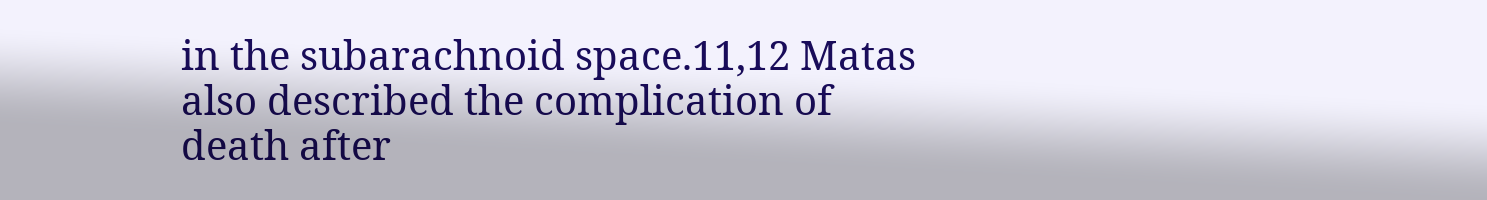in the subarachnoid space.11,12 Matas also described the complication of death after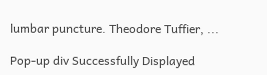lumbar puncture. Theodore Tuffier, ...

Pop-up div Successfully Displayed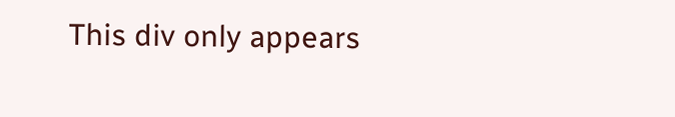This div only appears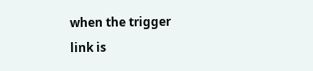when the trigger link is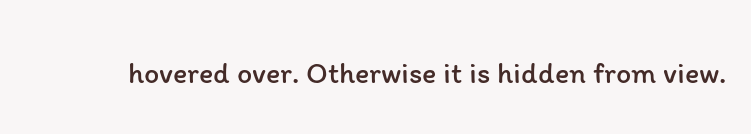hovered over. Otherwise it is hidden from view.